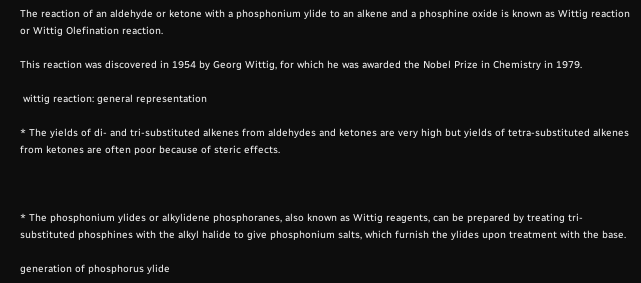The reaction of an aldehyde or ketone with a phosphonium ylide to an alkene and a phosphine oxide is known as Wittig reaction or Wittig Olefination reaction.

This reaction was discovered in 1954 by Georg Wittig, for which he was awarded the Nobel Prize in Chemistry in 1979.

 wittig reaction: general representation

* The yields of di- and tri-substituted alkenes from aldehydes and ketones are very high but yields of tetra-substituted alkenes from ketones are often poor because of steric effects.



* The phosphonium ylides or alkylidene phosphoranes, also known as Wittig reagents, can be prepared by treating tri-substituted phosphines with the alkyl halide to give phosphonium salts, which furnish the ylides upon treatment with the base.

generation of phosphorus ylide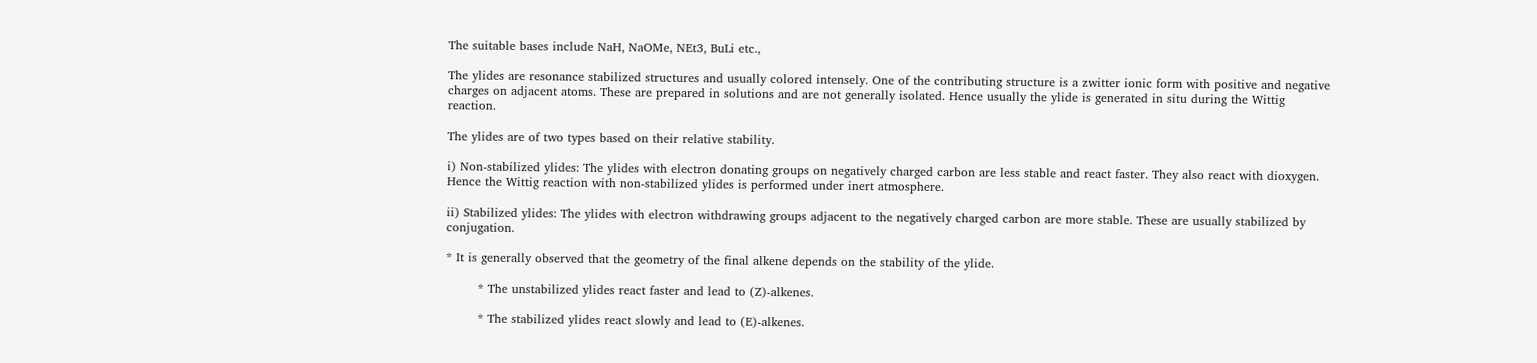The suitable bases include NaH, NaOMe, NEt3, BuLi etc.,

The ylides are resonance stabilized structures and usually colored intensely. One of the contributing structure is a zwitter ionic form with positive and negative charges on adjacent atoms. These are prepared in solutions and are not generally isolated. Hence usually the ylide is generated in situ during the Wittig reaction.

The ylides are of two types based on their relative stability.

i) Non-stabilized ylides: The ylides with electron donating groups on negatively charged carbon are less stable and react faster. They also react with dioxygen. Hence the Wittig reaction with non-stabilized ylides is performed under inert atmosphere.

ii) Stabilized ylides: The ylides with electron withdrawing groups adjacent to the negatively charged carbon are more stable. These are usually stabilized by conjugation.

* It is generally observed that the geometry of the final alkene depends on the stability of the ylide.

        * The unstabilized ylides react faster and lead to (Z)-alkenes.

        * The stabilized ylides react slowly and lead to (E)-alkenes.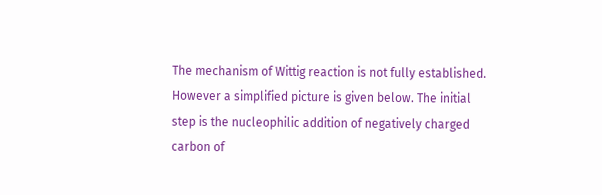The mechanism of Wittig reaction is not fully established. However a simplified picture is given below. The initial step is the nucleophilic addition of negatively charged carbon of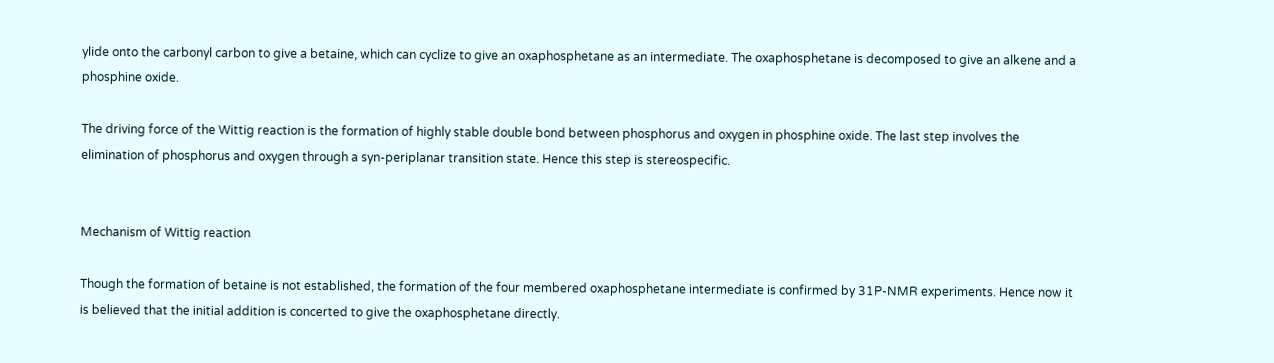ylide onto the carbonyl carbon to give a betaine, which can cyclize to give an oxaphosphetane as an intermediate. The oxaphosphetane is decomposed to give an alkene and a phosphine oxide.

The driving force of the Wittig reaction is the formation of highly stable double bond between phosphorus and oxygen in phosphine oxide. The last step involves the elimination of phosphorus and oxygen through a syn-periplanar transition state. Hence this step is stereospecific.


Mechanism of Wittig reaction

Though the formation of betaine is not established, the formation of the four membered oxaphosphetane intermediate is confirmed by 31P-NMR experiments. Hence now it is believed that the initial addition is concerted to give the oxaphosphetane directly.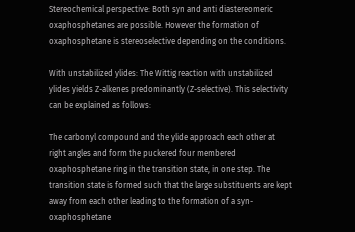Stereochemical perspective: Both syn and anti diastereomeric oxaphosphetanes are possible. However the formation of oxaphosphetane is stereoselective depending on the conditions.

With unstabilized ylides: The Wittig reaction with unstabilized ylides yields Z-alkenes predominantly (Z-selective). This selectivity can be explained as follows:

The carbonyl compound and the ylide approach each other at right angles and form the puckered four membered oxaphosphetane ring in the transition state, in one step. The transition state is formed such that the large substituents are kept away from each other leading to the formation of a syn-oxaphosphetane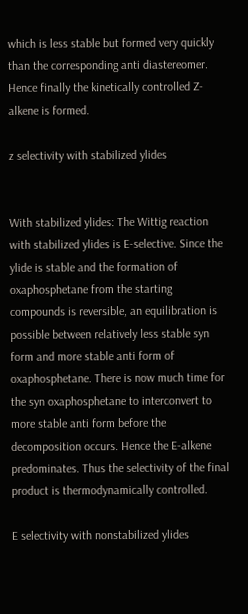which is less stable but formed very quickly than the corresponding anti diastereomer. Hence finally the kinetically controlled Z-alkene is formed.

z selectivity with stabilized ylides


With stabilized ylides: The Wittig reaction with stabilized ylides is E-selective. Since the ylide is stable and the formation of oxaphosphetane from the starting compounds is reversible, an equilibration is possible between relatively less stable syn form and more stable anti form of oxaphosphetane. There is now much time for the syn oxaphosphetane to interconvert to more stable anti form before the decomposition occurs. Hence the E-alkene predominates. Thus the selectivity of the final product is thermodynamically controlled.

E selectivity with nonstabilized ylides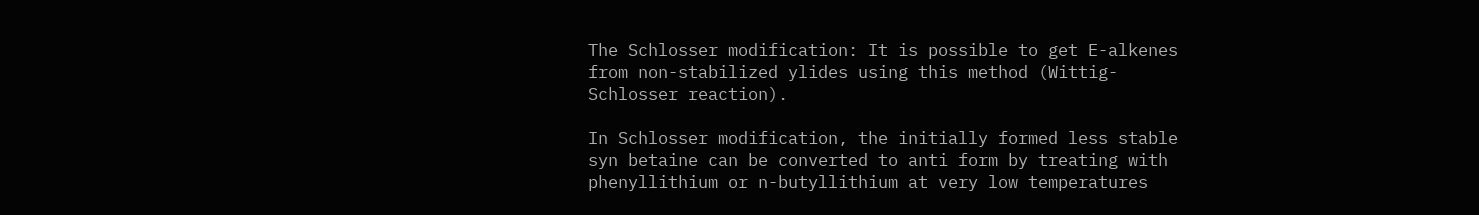The Schlosser modification: It is possible to get E-alkenes from non-stabilized ylides using this method (Wittig-Schlosser reaction).

In Schlosser modification, the initially formed less stable syn betaine can be converted to anti form by treating with phenyllithium or n-butyllithium at very low temperatures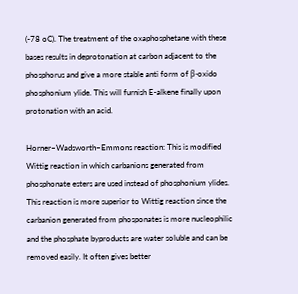(-78 oC). The treatment of the oxaphosphetane with these bases results in deprotonation at carbon adjacent to the phosphorus and give a more stable anti form of β-oxido phosphonium ylide. This will furnish E-alkene finally upon protonation with an acid.

Horner–Wadsworth–Emmons reaction: This is modified Wittig reaction in which carbanions generated from phosphonate esters are used instead of phosphonium ylides. This reaction is more superior to Wittig reaction since the carbanion generated from phosponates is more nucleophilic and the phosphate byproducts are water soluble and can be removed easily. It often gives better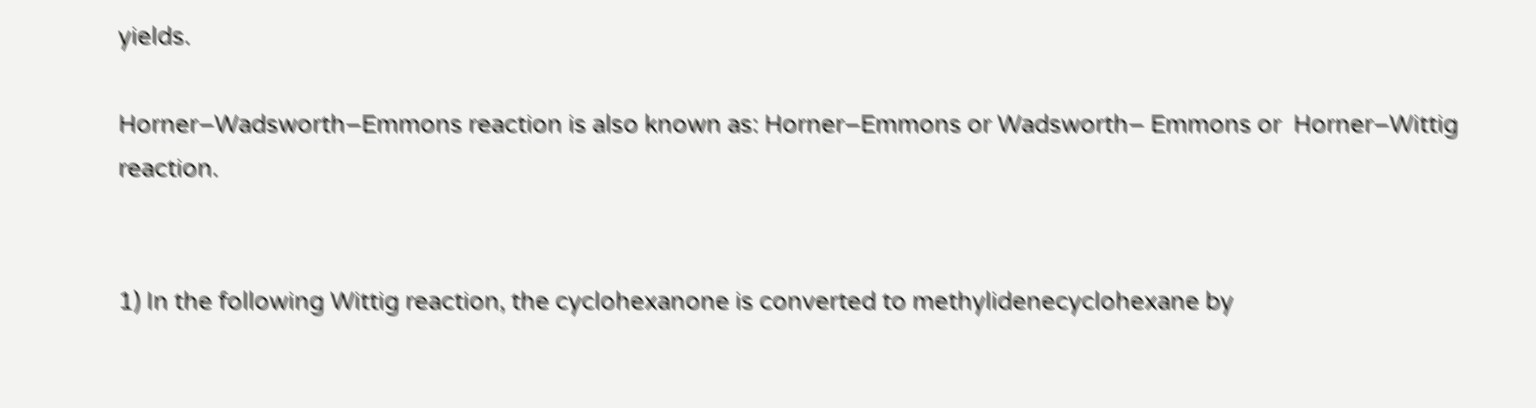yields.

Horner–Wadsworth–Emmons reaction is also known as: Horner–Emmons or Wadsworth– Emmons or  Horner–Wittig reaction.


1) In the following Wittig reaction, the cyclohexanone is converted to methylidenecyclohexane by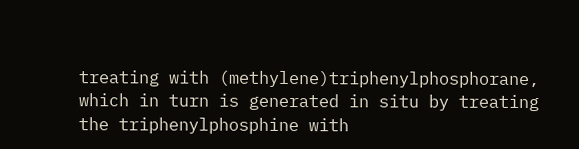treating with (methylene)triphenylphosphorane, which in turn is generated in situ by treating the triphenylphosphine with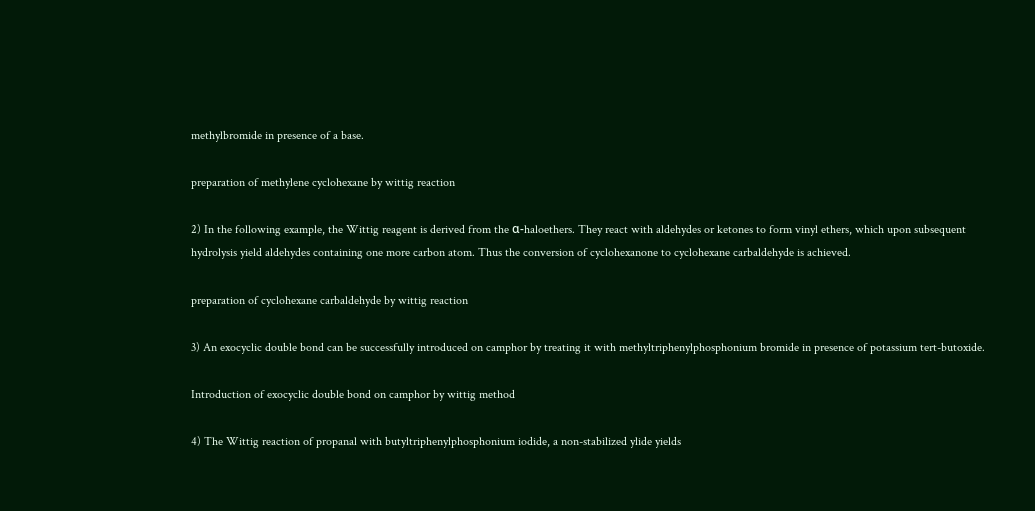methylbromide in presence of a base.

preparation of methylene cyclohexane by wittig reaction

2) In the following example, the Wittig reagent is derived from the α-haloethers. They react with aldehydes or ketones to form vinyl ethers, which upon subsequent hydrolysis yield aldehydes containing one more carbon atom. Thus the conversion of cyclohexanone to cyclohexane carbaldehyde is achieved.

preparation of cyclohexane carbaldehyde by wittig reaction

3) An exocyclic double bond can be successfully introduced on camphor by treating it with methyltriphenylphosphonium bromide in presence of potassium tert-butoxide.

Introduction of exocyclic double bond on camphor by wittig method

4) The Wittig reaction of propanal with butyltriphenylphosphonium iodide, a non-stabilized ylide yields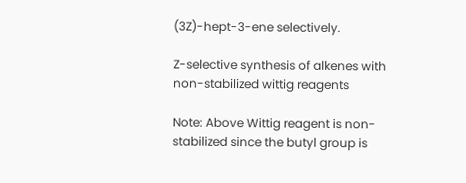(3Z)-hept-3-ene selectively.

Z-selective synthesis of alkenes with non-stabilized wittig reagents

Note: Above Wittig reagent is non-stabilized since the butyl group is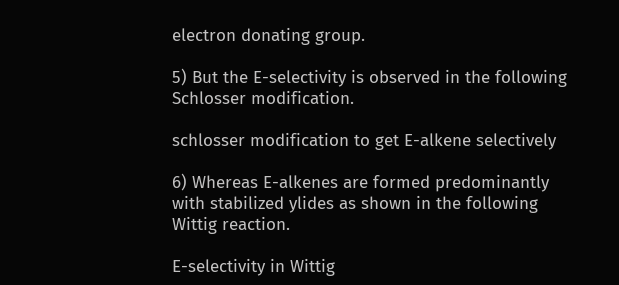electron donating group.

5) But the E-selectivity is observed in the following Schlosser modification.

schlosser modification to get E-alkene selectively

6) Whereas E-alkenes are formed predominantly with stabilized ylides as shown in the following Wittig reaction.

E-selectivity in Wittig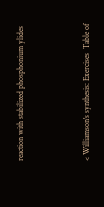reaction with stabilized phosphonium ylides



< Williamson's synthesis: Exercises  Table of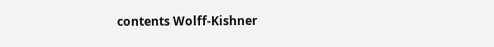contents Wolff-Kishner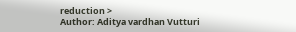reduction >
Author: Aditya vardhan Vutturi